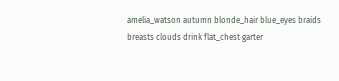amelia_watson autumn blonde_hair blue_eyes braids breasts clouds drink flat_chest garter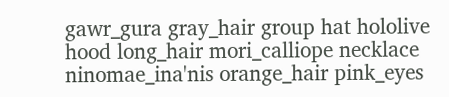gawr_gura gray_hair group hat hololive hood long_hair mori_calliope necklace ninomae_ina'nis orange_hair pink_eyes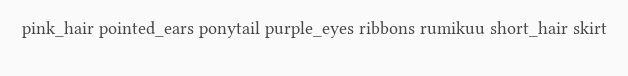pink_hair pointed_ears ponytail purple_eyes ribbons rumikuu short_hair skirt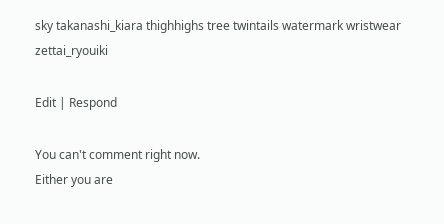sky takanashi_kiara thighhighs tree twintails watermark wristwear zettai_ryouiki

Edit | Respond

You can't comment right now.
Either you are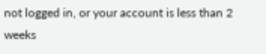not logged in, or your account is less than 2 weeks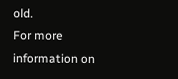old.
For more information on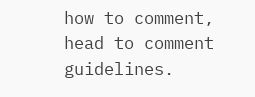how to comment, head to comment guidelines.